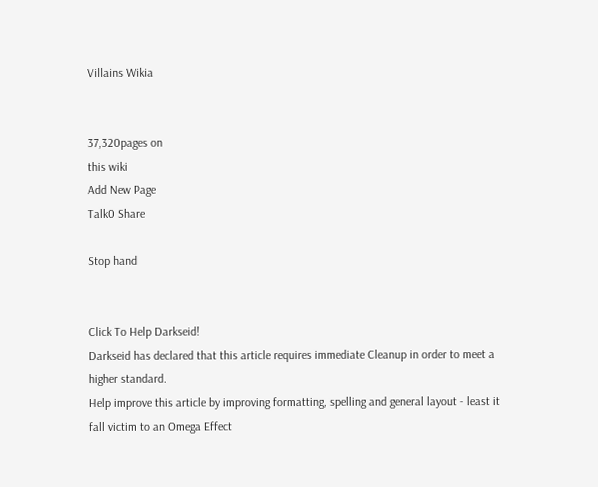Villains Wikia


37,320pages on
this wiki
Add New Page
Talk0 Share

Stop hand


Click To Help Darkseid!
Darkseid has declared that this article requires immediate Cleanup in order to meet a higher standard.
Help improve this article by improving formatting, spelling and general layout - least it fall victim to an Omega Effect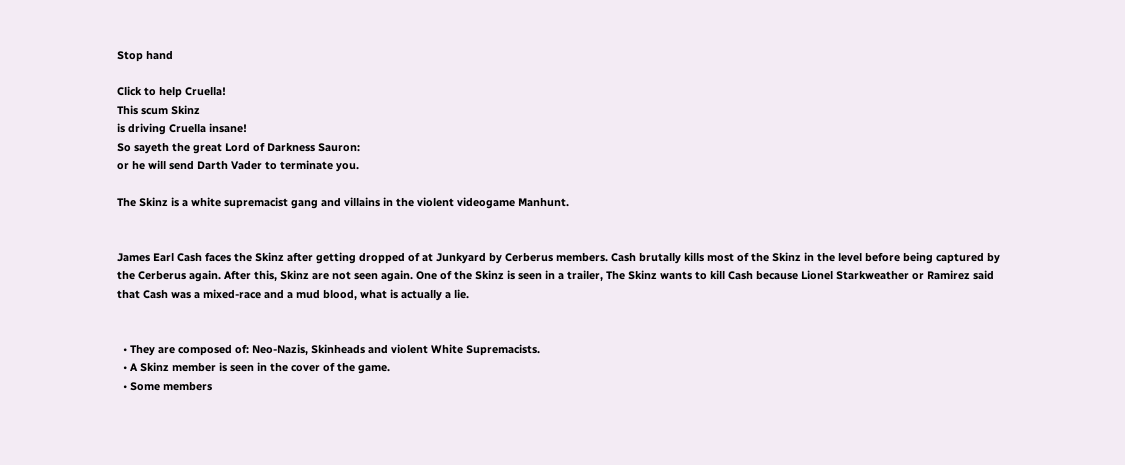Stop hand

Click to help Cruella!
This scum Skinz
is driving Cruella insane!
So sayeth the great Lord of Darkness Sauron:
or he will send Darth Vader to terminate you.

The Skinz is a white supremacist gang and villains in the violent videogame Manhunt.


James Earl Cash faces the Skinz after getting dropped of at Junkyard by Cerberus members. Cash brutally kills most of the Skinz in the level before being captured by the Cerberus again. After this, Skinz are not seen again. One of the Skinz is seen in a trailer, The Skinz wants to kill Cash because Lionel Starkweather or Ramirez said that Cash was a mixed-race and a mud blood, what is actually a lie.


  • They are composed of: Neo-Nazis, Skinheads and violent White Supremacists.
  • A Skinz member is seen in the cover of the game.
  • Some members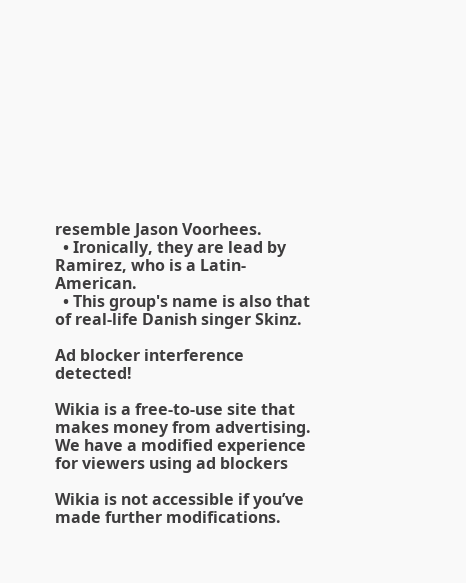resemble Jason Voorhees.
  • Ironically, they are lead by Ramirez, who is a Latin-American.
  • This group's name is also that of real-life Danish singer Skinz.

Ad blocker interference detected!

Wikia is a free-to-use site that makes money from advertising. We have a modified experience for viewers using ad blockers

Wikia is not accessible if you’ve made further modifications.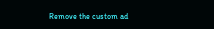Remove the custom ad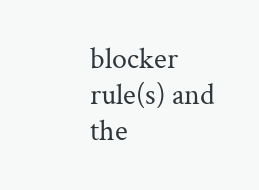blocker rule(s) and the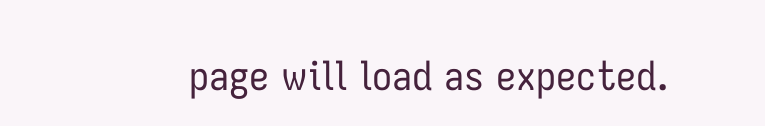page will load as expected.